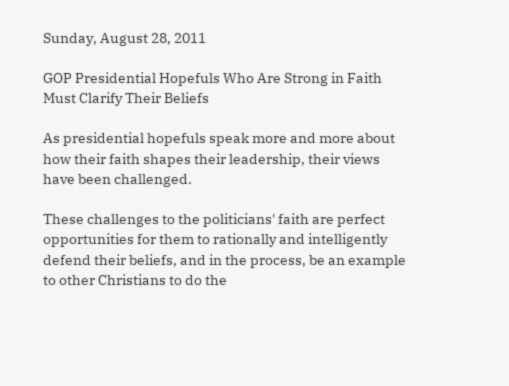Sunday, August 28, 2011

GOP Presidential Hopefuls Who Are Strong in Faith Must Clarify Their Beliefs

As presidential hopefuls speak more and more about how their faith shapes their leadership, their views have been challenged.

These challenges to the politicians' faith are perfect opportunities for them to rationally and intelligently defend their beliefs, and in the process, be an example to other Christians to do the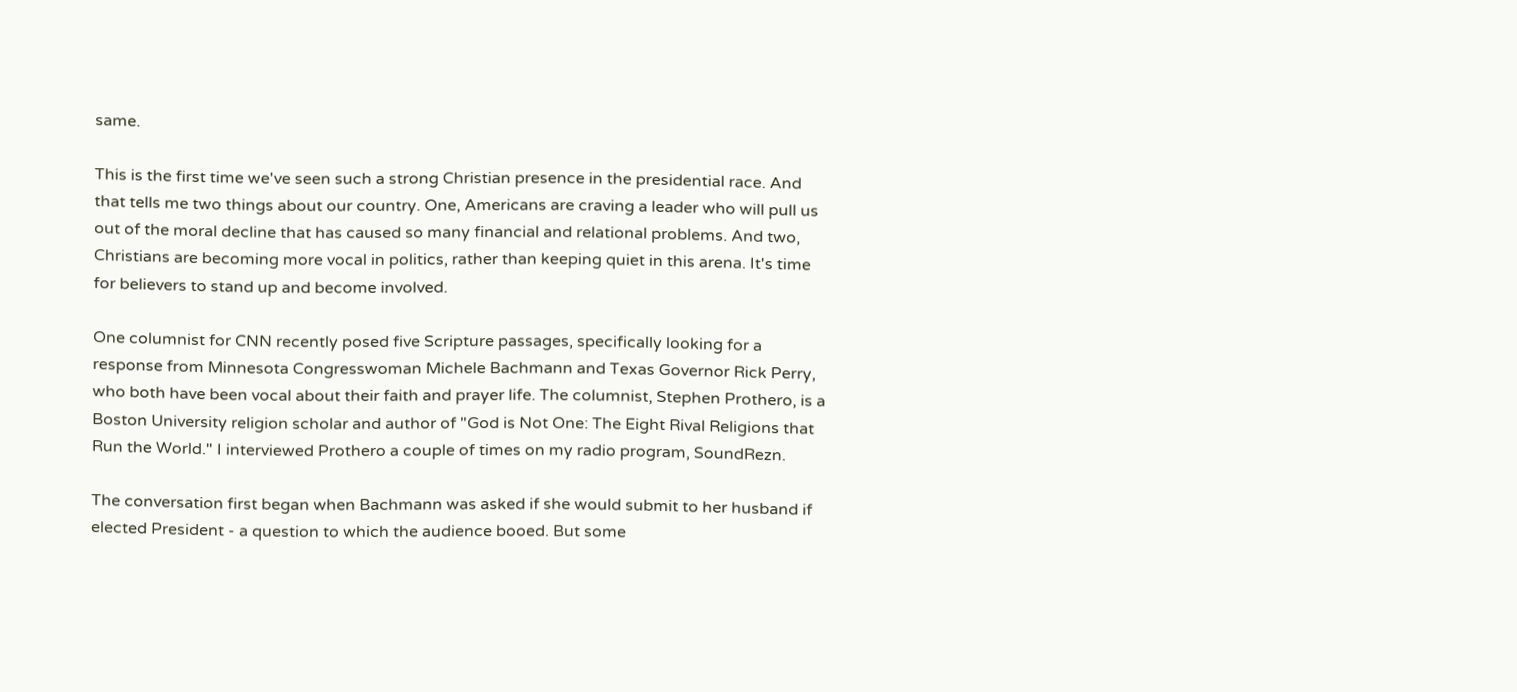same.

This is the first time we've seen such a strong Christian presence in the presidential race. And that tells me two things about our country. One, Americans are craving a leader who will pull us out of the moral decline that has caused so many financial and relational problems. And two, Christians are becoming more vocal in politics, rather than keeping quiet in this arena. It's time for believers to stand up and become involved.

One columnist for CNN recently posed five Scripture passages, specifically looking for a response from Minnesota Congresswoman Michele Bachmann and Texas Governor Rick Perry, who both have been vocal about their faith and prayer life. The columnist, Stephen Prothero, is a Boston University religion scholar and author of "God is Not One: The Eight Rival Religions that Run the World." I interviewed Prothero a couple of times on my radio program, SoundRezn.

The conversation first began when Bachmann was asked if she would submit to her husband if elected President - a question to which the audience booed. But some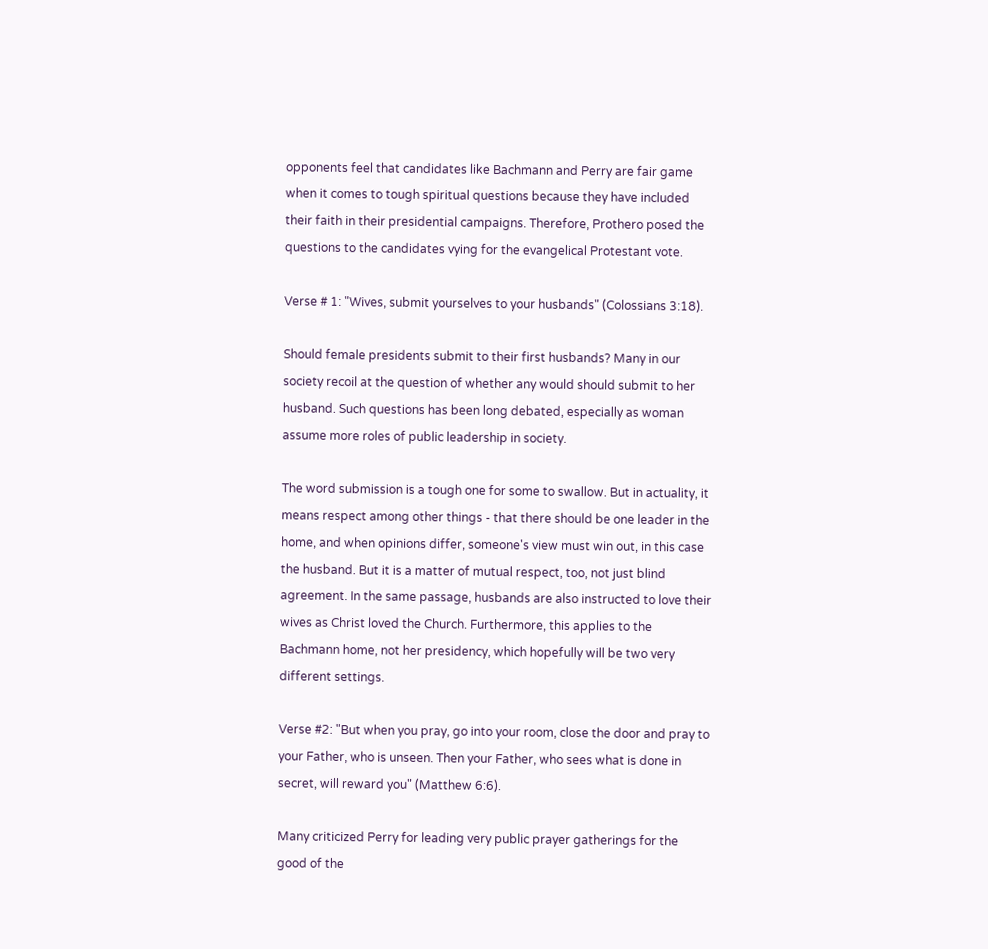opponents feel that candidates like Bachmann and Perry are fair game when it comes to tough spiritual questions because they have included their faith in their presidential campaigns. Therefore, Prothero posed the questions to the candidates vying for the evangelical Protestant vote.

Verse # 1: "Wives, submit yourselves to your husbands" (Colossians 3:18).

Should female presidents submit to their first husbands? Many in our society recoil at the question of whether any would should submit to her husband. Such questions has been long debated, especially as woman assume more roles of public leadership in society.

The word submission is a tough one for some to swallow. But in actuality, it means respect among other things - that there should be one leader in the home, and when opinions differ, someone's view must win out, in this case the husband. But it is a matter of mutual respect, too, not just blind agreement. In the same passage, husbands are also instructed to love their wives as Christ loved the Church. Furthermore, this applies to the Bachmann home, not her presidency, which hopefully will be two very different settings.

Verse #2: "But when you pray, go into your room, close the door and pray to your Father, who is unseen. Then your Father, who sees what is done in secret, will reward you" (Matthew 6:6).

Many criticized Perry for leading very public prayer gatherings for the good of the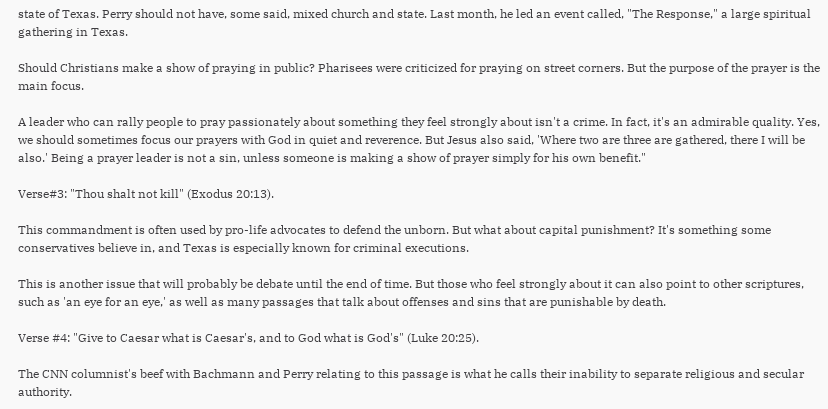state of Texas. Perry should not have, some said, mixed church and state. Last month, he led an event called, "The Response," a large spiritual gathering in Texas.

Should Christians make a show of praying in public? Pharisees were criticized for praying on street corners. But the purpose of the prayer is the main focus.

A leader who can rally people to pray passionately about something they feel strongly about isn't a crime. In fact, it's an admirable quality. Yes, we should sometimes focus our prayers with God in quiet and reverence. But Jesus also said, 'Where two are three are gathered, there I will be also.' Being a prayer leader is not a sin, unless someone is making a show of prayer simply for his own benefit."

Verse#3: "Thou shalt not kill" (Exodus 20:13).

This commandment is often used by pro-life advocates to defend the unborn. But what about capital punishment? It's something some conservatives believe in, and Texas is especially known for criminal executions.

This is another issue that will probably be debate until the end of time. But those who feel strongly about it can also point to other scriptures, such as 'an eye for an eye,' as well as many passages that talk about offenses and sins that are punishable by death.

Verse #4: "Give to Caesar what is Caesar's, and to God what is God's" (Luke 20:25).

The CNN columnist's beef with Bachmann and Perry relating to this passage is what he calls their inability to separate religious and secular authority.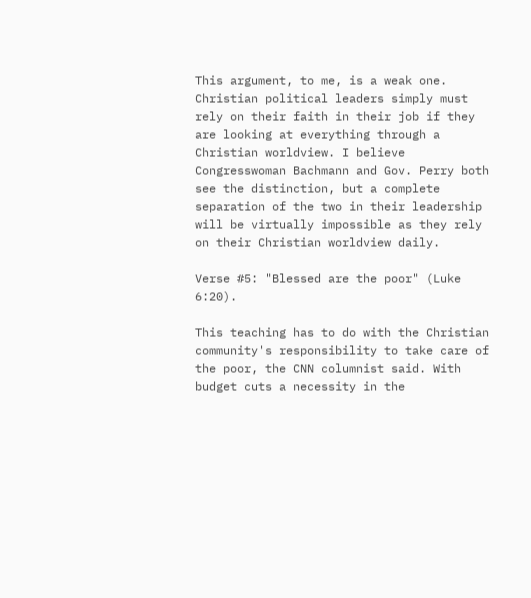This argument, to me, is a weak one. Christian political leaders simply must rely on their faith in their job if they are looking at everything through a Christian worldview. I believe Congresswoman Bachmann and Gov. Perry both see the distinction, but a complete separation of the two in their leadership will be virtually impossible as they rely on their Christian worldview daily.

Verse #5: "Blessed are the poor" (Luke 6:20).

This teaching has to do with the Christian community's responsibility to take care of the poor, the CNN columnist said. With budget cuts a necessity in the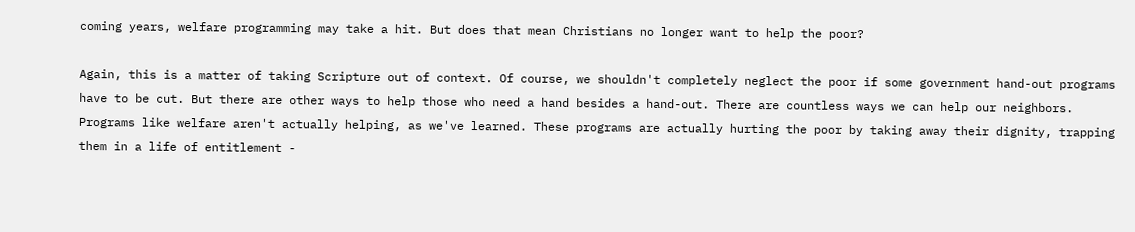coming years, welfare programming may take a hit. But does that mean Christians no longer want to help the poor?

Again, this is a matter of taking Scripture out of context. Of course, we shouldn't completely neglect the poor if some government hand-out programs have to be cut. But there are other ways to help those who need a hand besides a hand-out. There are countless ways we can help our neighbors. Programs like welfare aren't actually helping, as we've learned. These programs are actually hurting the poor by taking away their dignity, trapping them in a life of entitlement -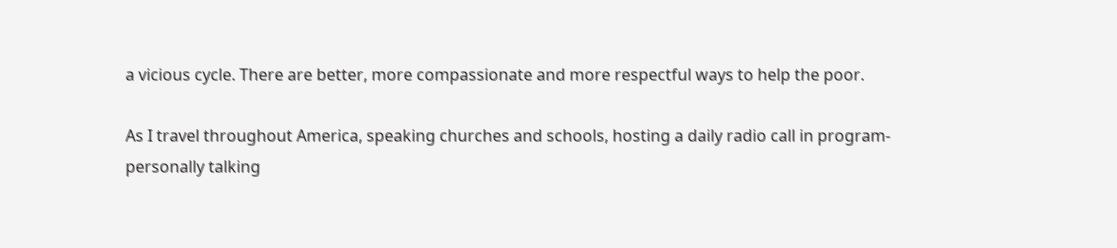a vicious cycle. There are better, more compassionate and more respectful ways to help the poor.

As I travel throughout America, speaking churches and schools, hosting a daily radio call in program- personally talking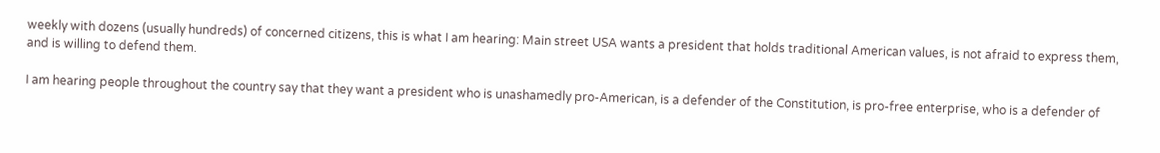weekly with dozens (usually hundreds) of concerned citizens, this is what I am hearing: Main street USA wants a president that holds traditional American values, is not afraid to express them, and is willing to defend them.

I am hearing people throughout the country say that they want a president who is unashamedly pro-American, is a defender of the Constitution, is pro-free enterprise, who is a defender of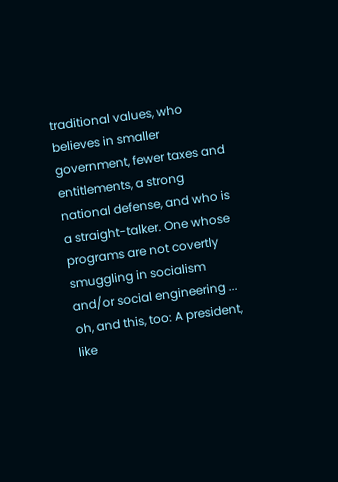traditional values, who believes in smaller government, fewer taxes and entitlements, a strong national defense, and who is a straight-talker. One whose programs are not covertly smuggling in socialism and/or social engineering ... oh, and this, too: A president, like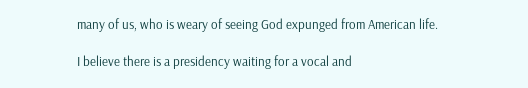many of us, who is weary of seeing God expunged from American life.

I believe there is a presidency waiting for a vocal and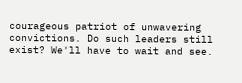courageous patriot of unwavering convictions. Do such leaders still exist? We'll have to wait and see.